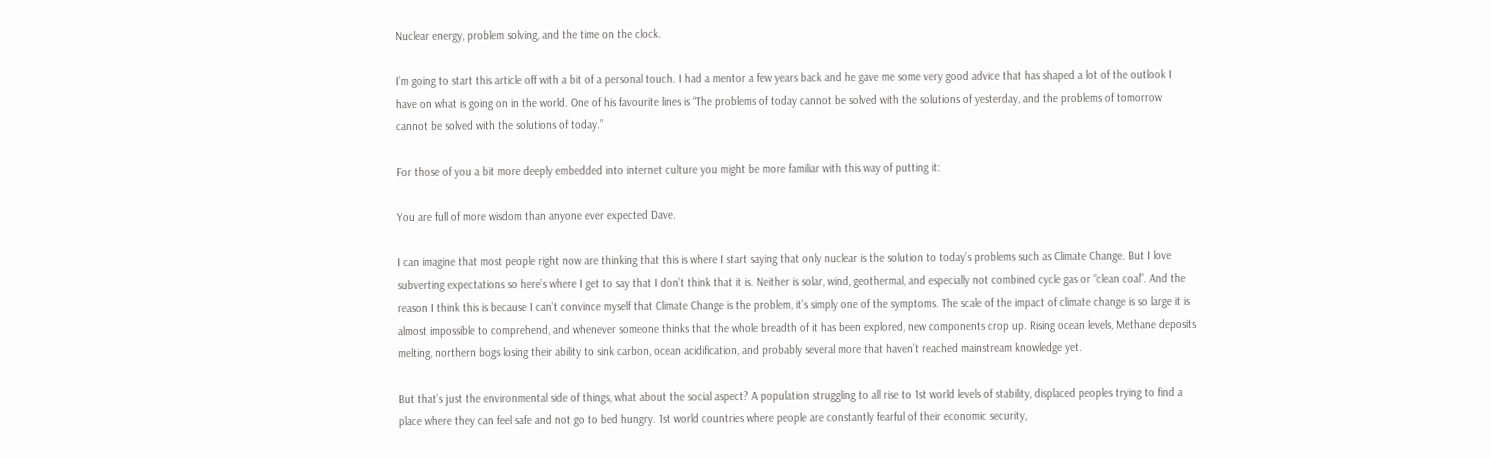Nuclear energy, problem solving, and the time on the clock.

I’m going to start this article off with a bit of a personal touch. I had a mentor a few years back and he gave me some very good advice that has shaped a lot of the outlook I have on what is going on in the world. One of his favourite lines is “The problems of today cannot be solved with the solutions of yesterday, and the problems of tomorrow cannot be solved with the solutions of today.”

For those of you a bit more deeply embedded into internet culture you might be more familiar with this way of putting it:

You are full of more wisdom than anyone ever expected Dave.

I can imagine that most people right now are thinking that this is where I start saying that only nuclear is the solution to today’s problems such as Climate Change. But I love subverting expectations so here’s where I get to say that I don’t think that it is. Neither is solar, wind, geothermal, and especially not combined cycle gas or “clean coal”. And the reason I think this is because I can’t convince myself that Climate Change is the problem, it’s simply one of the symptoms. The scale of the impact of climate change is so large it is almost impossible to comprehend, and whenever someone thinks that the whole breadth of it has been explored, new components crop up. Rising ocean levels, Methane deposits melting, northern bogs losing their ability to sink carbon, ocean acidification, and probably several more that haven’t reached mainstream knowledge yet.

But that’s just the environmental side of things, what about the social aspect? A population struggling to all rise to 1st world levels of stability, displaced peoples trying to find a place where they can feel safe and not go to bed hungry. 1st world countries where people are constantly fearful of their economic security,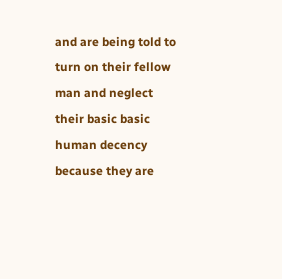and are being told to turn on their fellow man and neglect their basic basic human decency because they are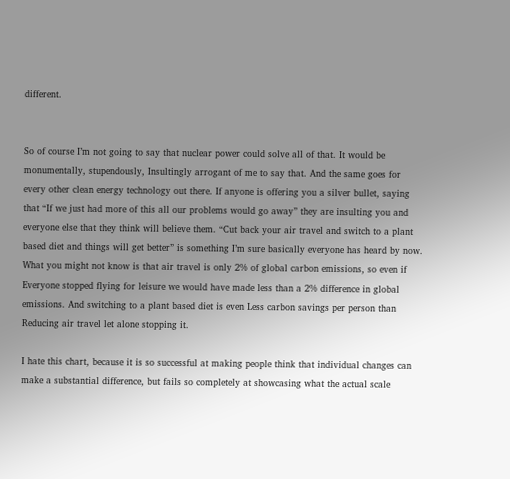different.


So of course I’m not going to say that nuclear power could solve all of that. It would be monumentally, stupendously, Insultingly arrogant of me to say that. And the same goes for every other clean energy technology out there. If anyone is offering you a silver bullet, saying that “If we just had more of this all our problems would go away” they are insulting you and everyone else that they think will believe them. “Cut back your air travel and switch to a plant based diet and things will get better” is something I’m sure basically everyone has heard by now. What you might not know is that air travel is only 2% of global carbon emissions, so even if Everyone stopped flying for leisure we would have made less than a 2% difference in global emissions. And switching to a plant based diet is even Less carbon savings per person than Reducing air travel let alone stopping it.

I hate this chart, because it is so successful at making people think that individual changes can make a substantial difference, but fails so completely at showcasing what the actual scale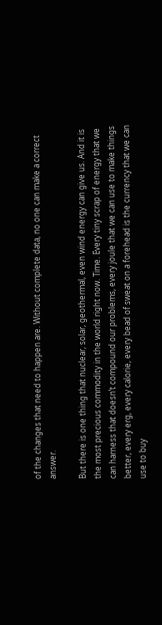of the changes that need to happen are. Without complete data, no one can make a correct answer.

But there is one thing that nuclear, solar, geothermal, even wind energy can give us. And it is the most precious commodity in the world right now. Time. Every tiny scrap of energy that we can harness that doesn’t compound our problems, every joule that we can use to make things better, every erg, every calorie, every bead of sweat on a forehead is the currency that we can use to buy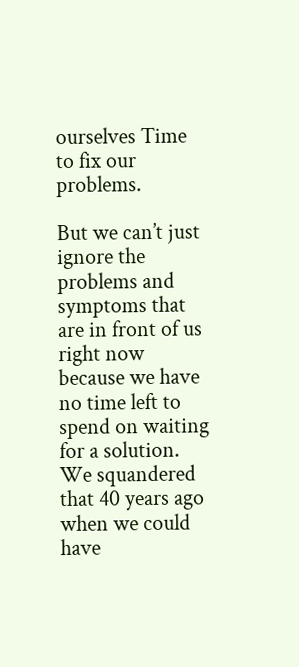ourselves Time to fix our problems.

But we can’t just ignore the problems and symptoms that are in front of us right now because we have no time left to spend on waiting for a solution. We squandered that 40 years ago when we could have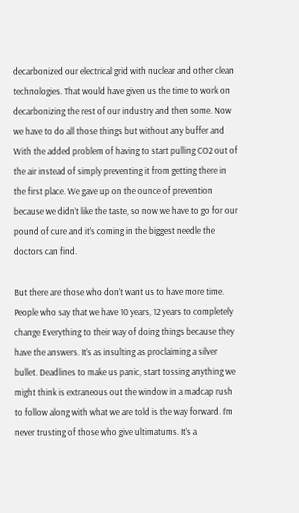decarbonized our electrical grid with nuclear and other clean technologies. That would have given us the time to work on decarbonizing the rest of our industry and then some. Now we have to do all those things but without any buffer and With the added problem of having to start pulling CO2 out of the air instead of simply preventing it from getting there in the first place. We gave up on the ounce of prevention because we didn’t like the taste, so now we have to go for our pound of cure and it’s coming in the biggest needle the doctors can find.

But there are those who don’t want us to have more time. People who say that we have 10 years, 12 years to completely change Everything to their way of doing things because they have the answers. It’s as insulting as proclaiming a silver bullet. Deadlines to make us panic, start tossing anything we might think is extraneous out the window in a madcap rush to follow along with what we are told is the way forward. I’m never trusting of those who give ultimatums. It’s a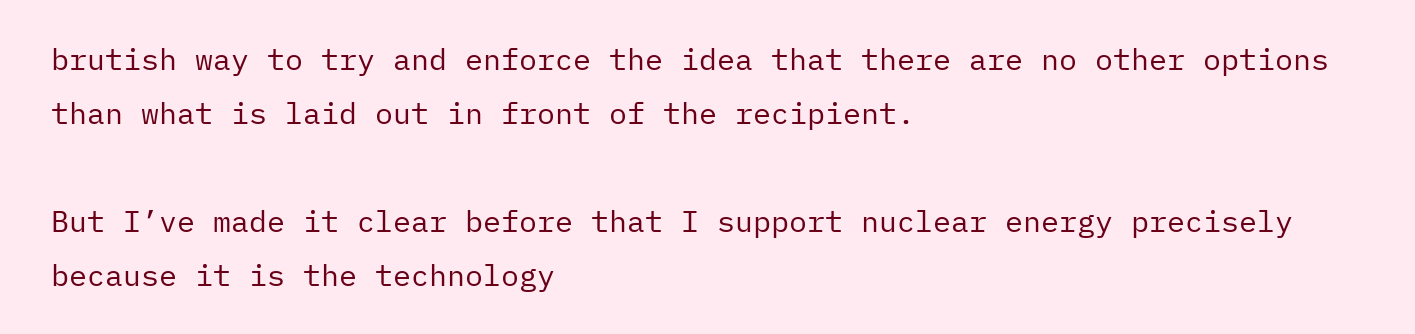brutish way to try and enforce the idea that there are no other options than what is laid out in front of the recipient.

But I’ve made it clear before that I support nuclear energy precisely because it is the technology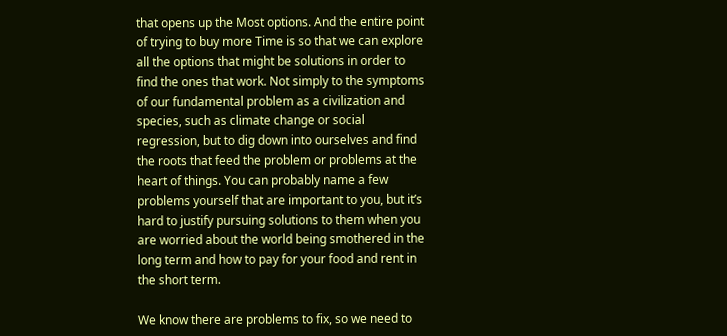that opens up the Most options. And the entire point of trying to buy more Time is so that we can explore all the options that might be solutions in order to find the ones that work. Not simply to the symptoms of our fundamental problem as a civilization and species, such as climate change or social regression, but to dig down into ourselves and find the roots that feed the problem or problems at the heart of things. You can probably name a few problems yourself that are important to you, but it’s hard to justify pursuing solutions to them when you are worried about the world being smothered in the long term and how to pay for your food and rent in the short term.

We know there are problems to fix, so we need to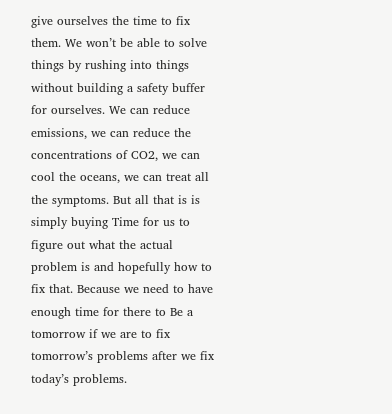give ourselves the time to fix them. We won’t be able to solve things by rushing into things without building a safety buffer for ourselves. We can reduce emissions, we can reduce the concentrations of CO2, we can cool the oceans, we can treat all the symptoms. But all that is is simply buying Time for us to figure out what the actual problem is and hopefully how to fix that. Because we need to have enough time for there to Be a tomorrow if we are to fix tomorrow’s problems after we fix today’s problems.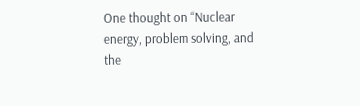One thought on “Nuclear energy, problem solving, and the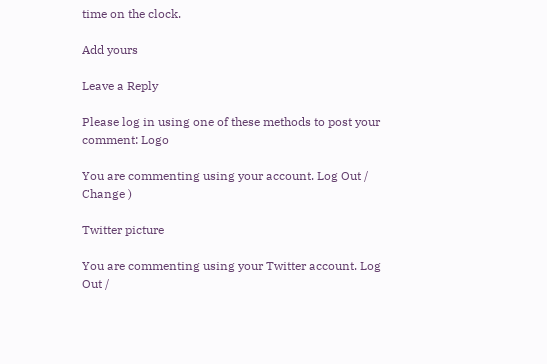time on the clock.

Add yours

Leave a Reply

Please log in using one of these methods to post your comment: Logo

You are commenting using your account. Log Out /  Change )

Twitter picture

You are commenting using your Twitter account. Log Out /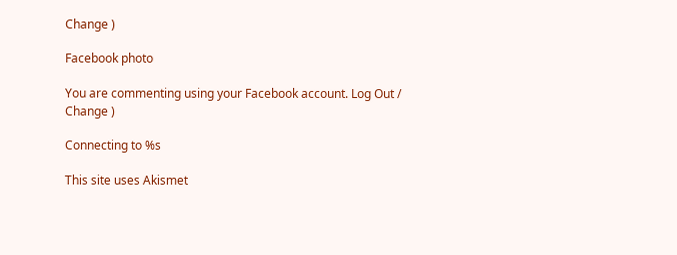Change )

Facebook photo

You are commenting using your Facebook account. Log Out /  Change )

Connecting to %s

This site uses Akismet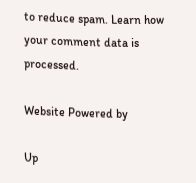to reduce spam. Learn how your comment data is processed.

Website Powered by

Up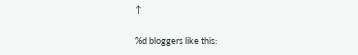↑

%d bloggers like this: